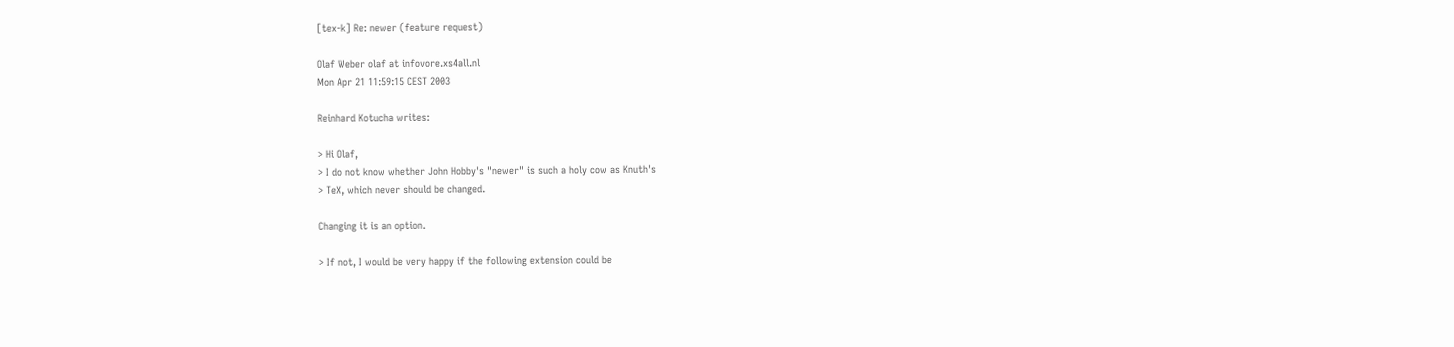[tex-k] Re: newer (feature request)

Olaf Weber olaf at infovore.xs4all.nl
Mon Apr 21 11:59:15 CEST 2003

Reinhard Kotucha writes:

> Hi Olaf,
> I do not know whether John Hobby's "newer" is such a holy cow as Knuth's
> TeX, which never should be changed.

Changing it is an option.

> If not, I would be very happy if the following extension could be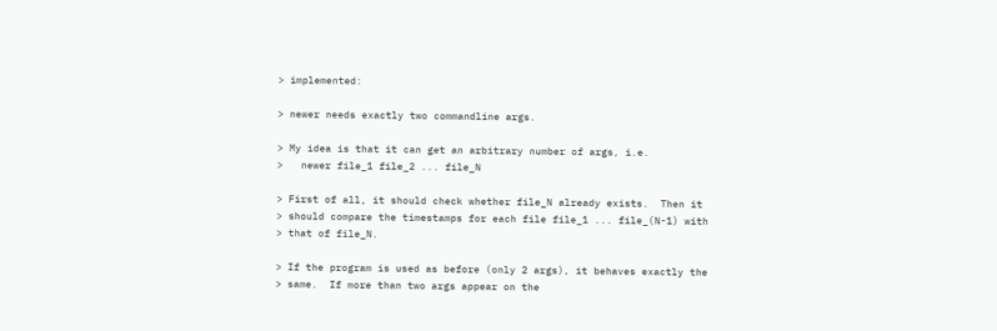> implemented:

> newer needs exactly two commandline args.

> My idea is that it can get an arbitrary number of args, i.e.
>   newer file_1 file_2 ... file_N

> First of all, it should check whether file_N already exists.  Then it
> should compare the timestamps for each file file_1 ... file_(N-1) with
> that of file_N.

> If the program is used as before (only 2 args), it behaves exactly the
> same.  If more than two args appear on the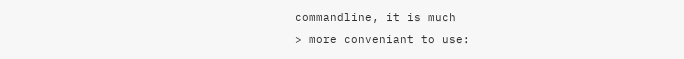commandline, it is much
> more conveniant to use: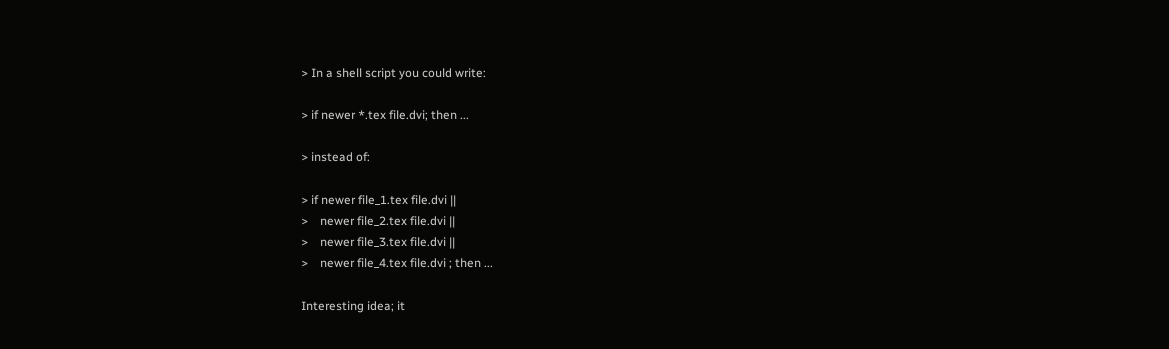> In a shell script you could write:

> if newer *.tex file.dvi; then ...

> instead of:

> if newer file_1.tex file.dvi ||
>    newer file_2.tex file.dvi ||
>    newer file_3.tex file.dvi ||
>    newer file_4.tex file.dvi ; then ...

Interesting idea; it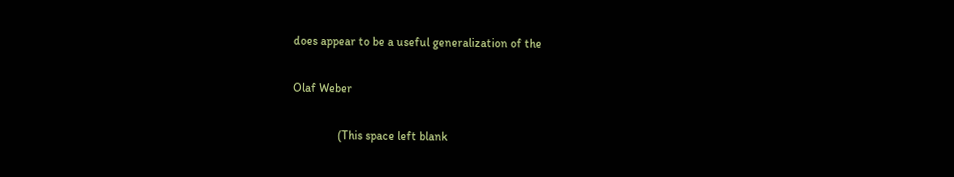does appear to be a useful generalization of the

Olaf Weber

               (This space left blank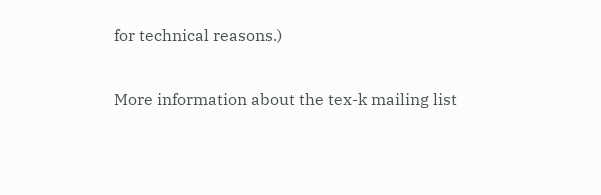for technical reasons.)

More information about the tex-k mailing list